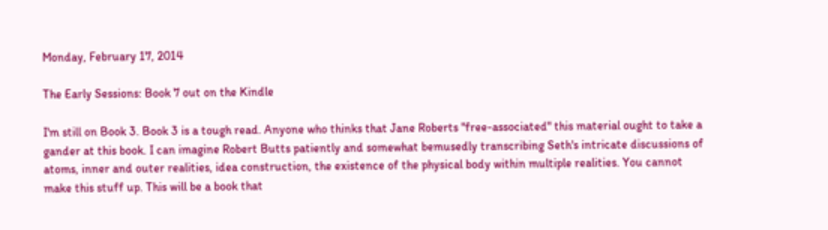Monday, February 17, 2014

The Early Sessions: Book 7 out on the Kindle

I'm still on Book 3. Book 3 is a tough read. Anyone who thinks that Jane Roberts "free-associated" this material ought to take a gander at this book. I can imagine Robert Butts patiently and somewhat bemusedly transcribing Seth's intricate discussions of atoms, inner and outer realities, idea construction, the existence of the physical body within multiple realities. You cannot make this stuff up. This will be a book that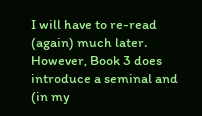I will have to re-read (again) much later. However, Book 3 does introduce a seminal and (in my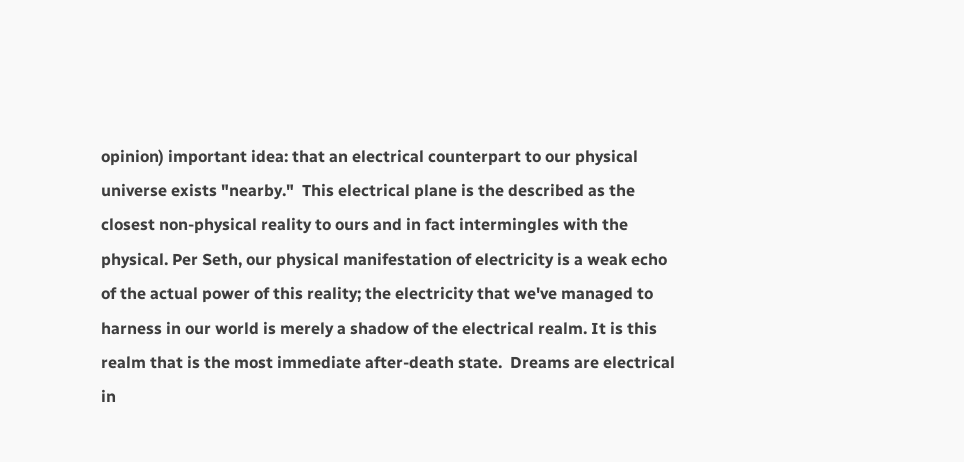opinion) important idea: that an electrical counterpart to our physical universe exists "nearby."  This electrical plane is the described as the closest non-physical reality to ours and in fact intermingles with the physical. Per Seth, our physical manifestation of electricity is a weak echo of the actual power of this reality; the electricity that we've managed to harness in our world is merely a shadow of the electrical realm. It is this realm that is the most immediate after-death state.  Dreams are electrical in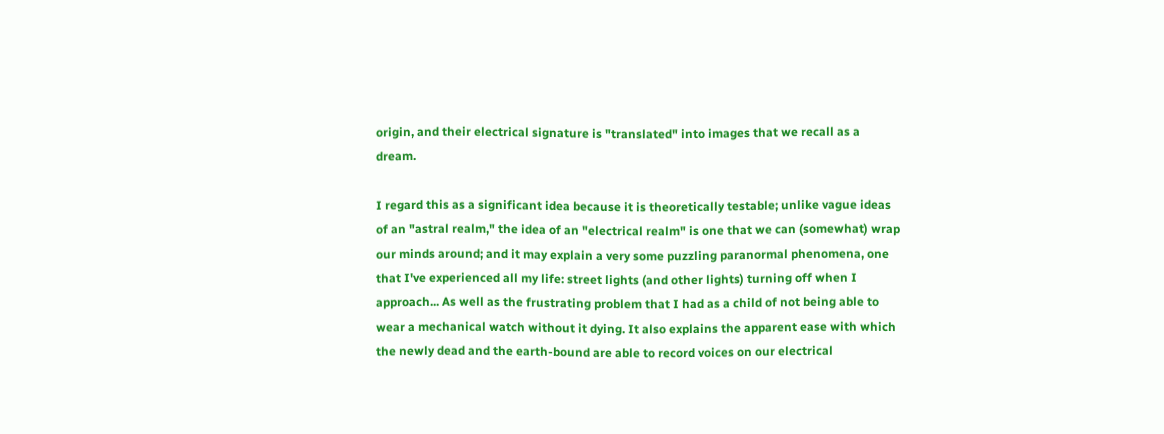origin, and their electrical signature is "translated" into images that we recall as a dream.

I regard this as a significant idea because it is theoretically testable; unlike vague ideas of an "astral realm," the idea of an "electrical realm" is one that we can (somewhat) wrap our minds around; and it may explain a very some puzzling paranormal phenomena, one that I've experienced all my life: street lights (and other lights) turning off when I approach... As well as the frustrating problem that I had as a child of not being able to wear a mechanical watch without it dying. It also explains the apparent ease with which the newly dead and the earth-bound are able to record voices on our electrical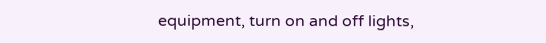equipment, turn on and off lights,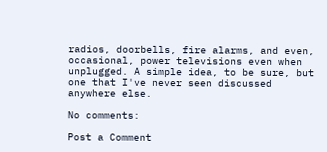radios, doorbells, fire alarms, and even, occasional, power televisions even when unplugged. A simple idea, to be sure, but one that I've never seen discussed anywhere else.

No comments:

Post a Comment